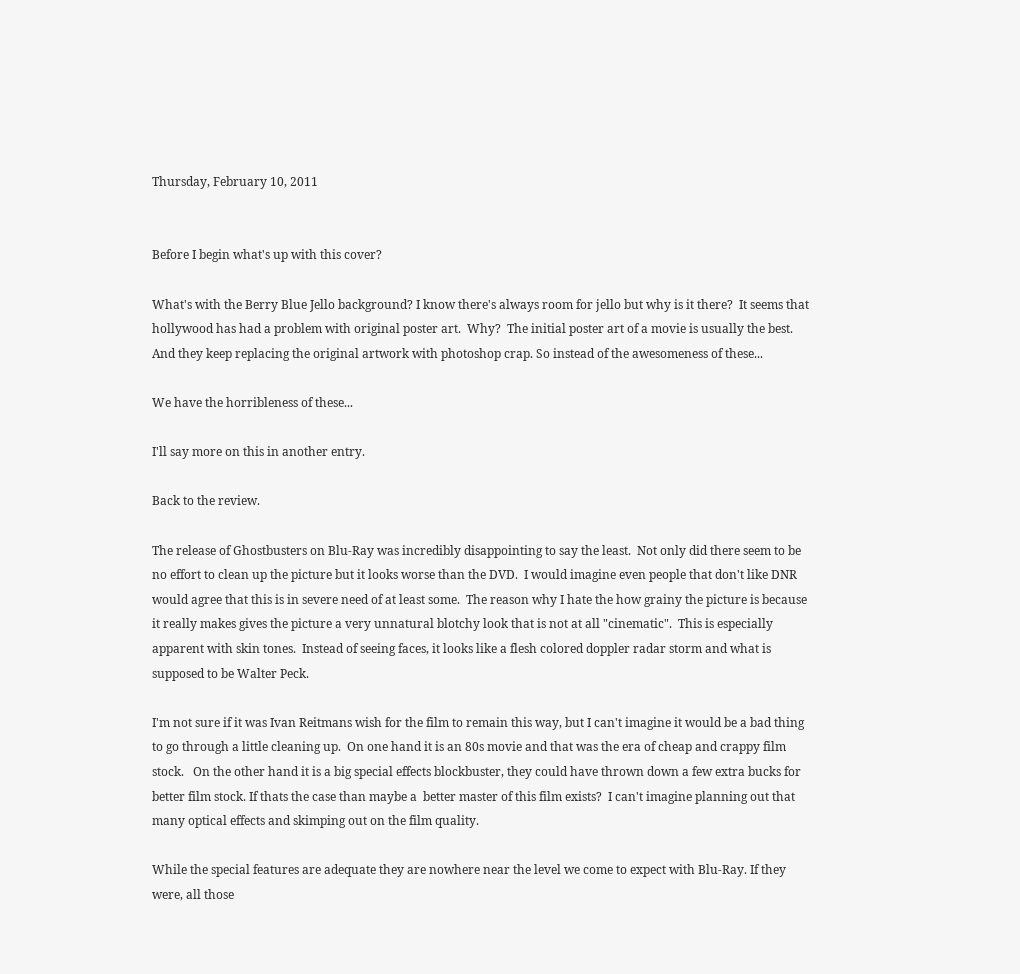Thursday, February 10, 2011


Before I begin what's up with this cover?

What's with the Berry Blue Jello background? I know there's always room for jello but why is it there?  It seems that hollywood has had a problem with original poster art.  Why?  The initial poster art of a movie is usually the best. And they keep replacing the original artwork with photoshop crap. So instead of the awesomeness of these...

We have the horribleness of these...

I'll say more on this in another entry.

Back to the review.

The release of Ghostbusters on Blu-Ray was incredibly disappointing to say the least.  Not only did there seem to be no effort to clean up the picture but it looks worse than the DVD.  I would imagine even people that don't like DNR would agree that this is in severe need of at least some.  The reason why I hate the how grainy the picture is because it really makes gives the picture a very unnatural blotchy look that is not at all "cinematic".  This is especially apparent with skin tones.  Instead of seeing faces, it looks like a flesh colored doppler radar storm and what is supposed to be Walter Peck.

I'm not sure if it was Ivan Reitmans wish for the film to remain this way, but I can't imagine it would be a bad thing to go through a little cleaning up.  On one hand it is an 80s movie and that was the era of cheap and crappy film stock.   On the other hand it is a big special effects blockbuster, they could have thrown down a few extra bucks for better film stock. If thats the case than maybe a  better master of this film exists?  I can't imagine planning out that many optical effects and skimping out on the film quality.

While the special features are adequate they are nowhere near the level we come to expect with Blu-Ray. If they were, all those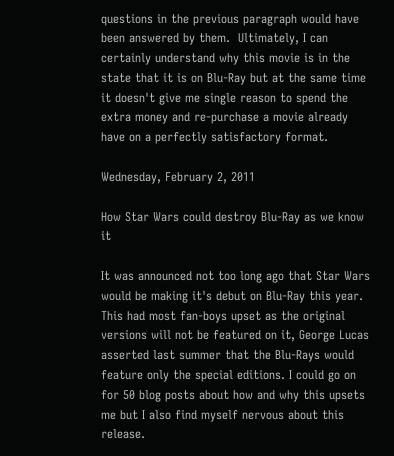questions in the previous paragraph would have been answered by them.  Ultimately, I can certainly understand why this movie is in the state that it is on Blu-Ray but at the same time it doesn't give me single reason to spend the extra money and re-purchase a movie already have on a perfectly satisfactory format.

Wednesday, February 2, 2011

How Star Wars could destroy Blu-Ray as we know it

It was announced not too long ago that Star Wars would be making it's debut on Blu-Ray this year.  This had most fan-boys upset as the original versions will not be featured on it, George Lucas asserted last summer that the Blu-Rays would feature only the special editions. I could go on for 50 blog posts about how and why this upsets me but I also find myself nervous about this release.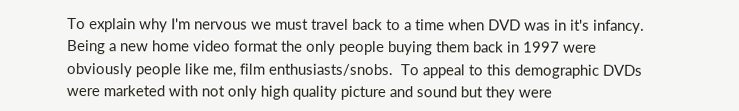To explain why I'm nervous we must travel back to a time when DVD was in it's infancy.  Being a new home video format the only people buying them back in 1997 were obviously people like me, film enthusiasts/snobs.  To appeal to this demographic DVDs were marketed with not only high quality picture and sound but they were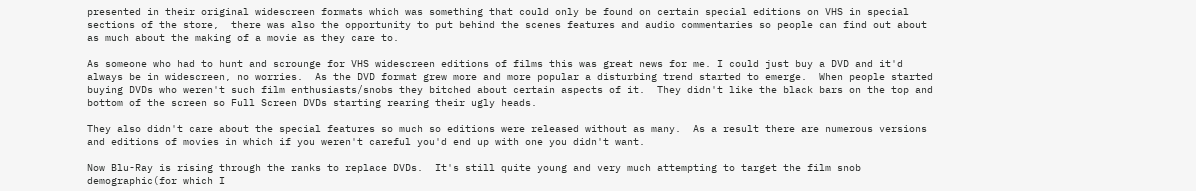presented in their original widescreen formats which was something that could only be found on certain special editions on VHS in special sections of the store,  there was also the opportunity to put behind the scenes features and audio commentaries so people can find out about as much about the making of a movie as they care to.

As someone who had to hunt and scrounge for VHS widescreen editions of films this was great news for me. I could just buy a DVD and it'd always be in widescreen, no worries.  As the DVD format grew more and more popular a disturbing trend started to emerge.  When people started buying DVDs who weren't such film enthusiasts/snobs they bitched about certain aspects of it.  They didn't like the black bars on the top and bottom of the screen so Full Screen DVDs starting rearing their ugly heads.

They also didn't care about the special features so much so editions were released without as many.  As a result there are numerous versions and editions of movies in which if you weren't careful you'd end up with one you didn't want.

Now Blu-Ray is rising through the ranks to replace DVDs.  It's still quite young and very much attempting to target the film snob demographic(for which I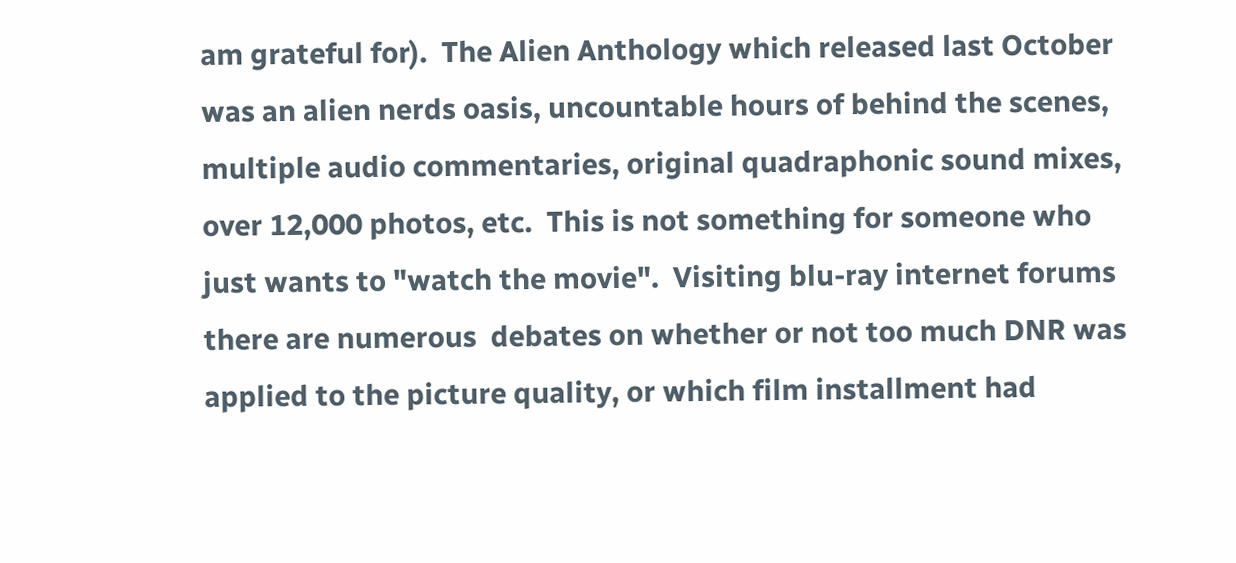am grateful for).  The Alien Anthology which released last October was an alien nerds oasis, uncountable hours of behind the scenes, multiple audio commentaries, original quadraphonic sound mixes, over 12,000 photos, etc.  This is not something for someone who just wants to "watch the movie".  Visiting blu-ray internet forums there are numerous  debates on whether or not too much DNR was applied to the picture quality, or which film installment had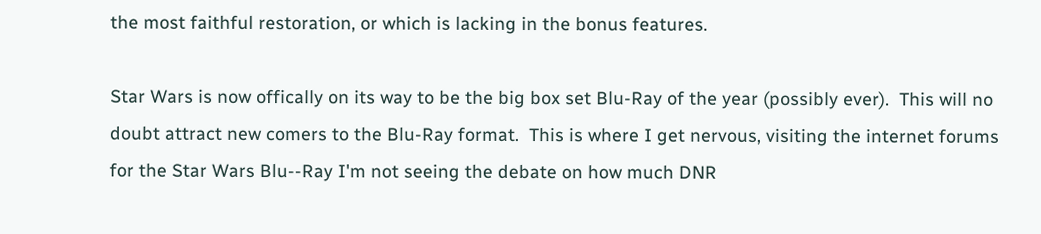the most faithful restoration, or which is lacking in the bonus features.

Star Wars is now offically on its way to be the big box set Blu-Ray of the year (possibly ever).  This will no doubt attract new comers to the Blu-Ray format.  This is where I get nervous, visiting the internet forums for the Star Wars Blu--Ray I'm not seeing the debate on how much DNR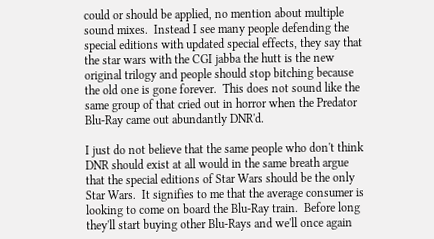could or should be applied, no mention about multiple sound mixes.  Instead I see many people defending the special editions with updated special effects, they say that the star wars with the CGI jabba the hutt is the new original trilogy and people should stop bitching because the old one is gone forever.  This does not sound like the same group of that cried out in horror when the Predator Blu-Ray came out abundantly DNR'd.

I just do not believe that the same people who don't think DNR should exist at all would in the same breath argue that the special editions of Star Wars should be the only Star Wars.  It signifies to me that the average consumer is looking to come on board the Blu-Ray train.  Before long they'll start buying other Blu-Rays and we'll once again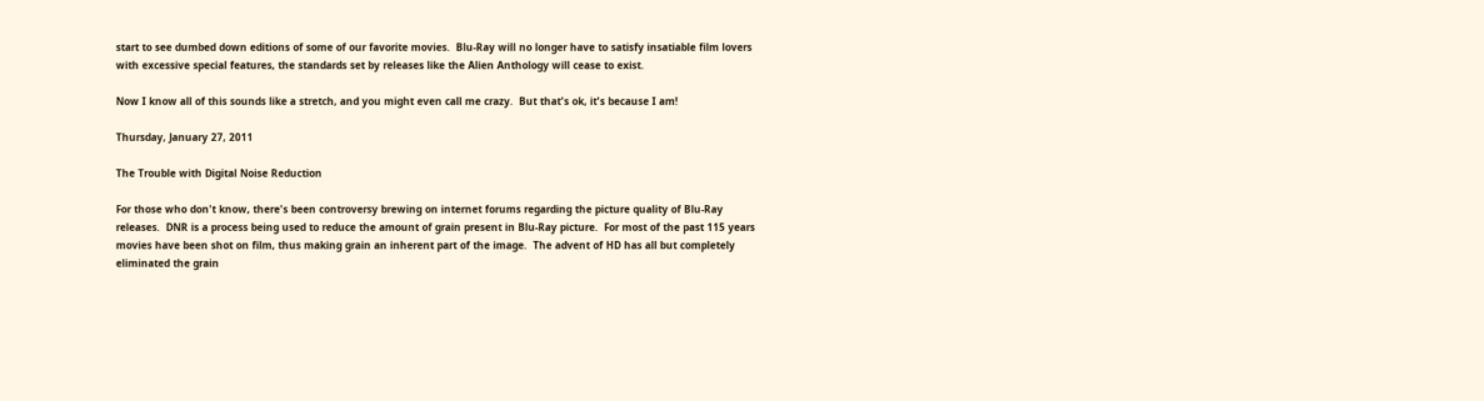start to see dumbed down editions of some of our favorite movies.  Blu-Ray will no longer have to satisfy insatiable film lovers with excessive special features, the standards set by releases like the Alien Anthology will cease to exist.

Now I know all of this sounds like a stretch, and you might even call me crazy.  But that's ok, it's because I am!

Thursday, January 27, 2011

The Trouble with Digital Noise Reduction

For those who don't know, there's been controversy brewing on internet forums regarding the picture quality of Blu-Ray releases.  DNR is a process being used to reduce the amount of grain present in Blu-Ray picture.  For most of the past 115 years movies have been shot on film, thus making grain an inherent part of the image.  The advent of HD has all but completely eliminated the grain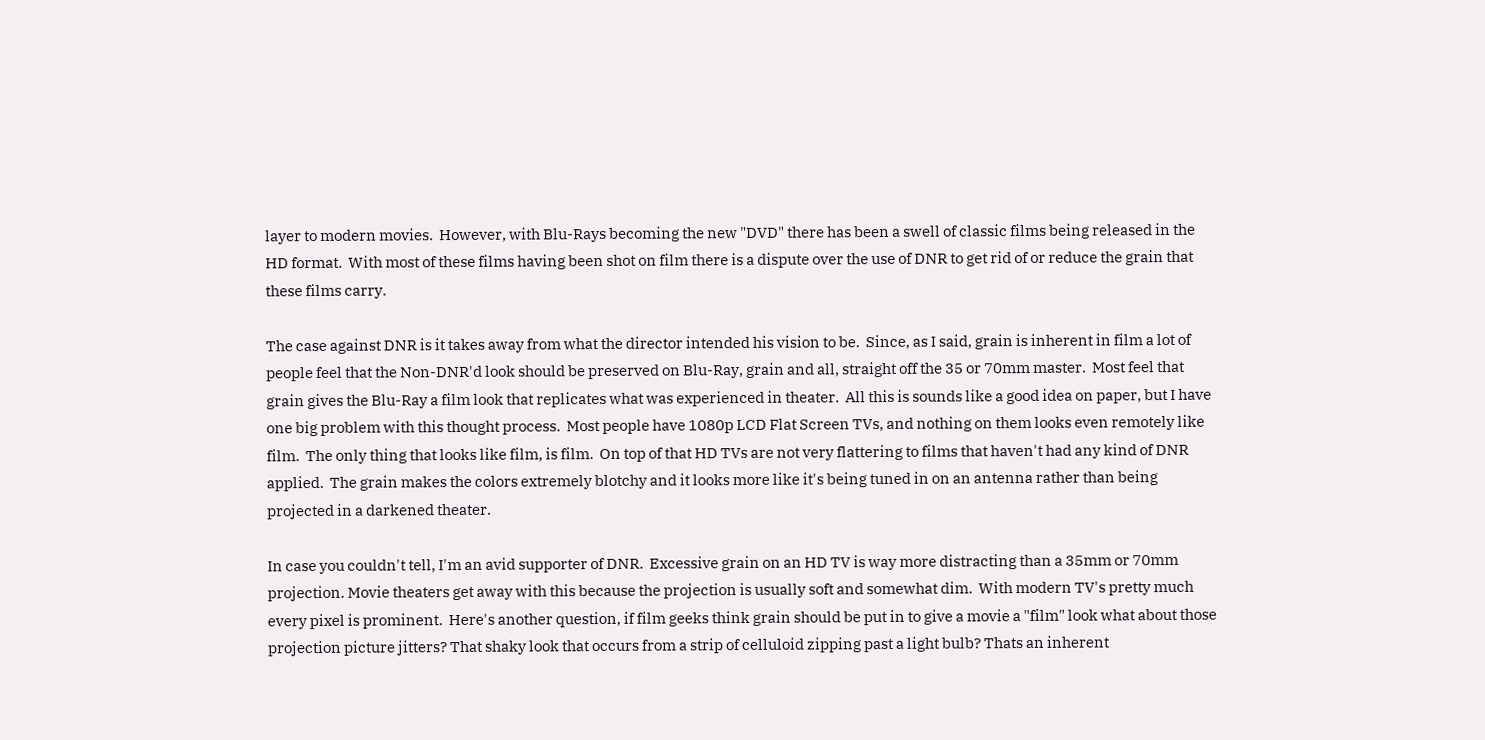layer to modern movies.  However, with Blu-Rays becoming the new "DVD" there has been a swell of classic films being released in the HD format.  With most of these films having been shot on film there is a dispute over the use of DNR to get rid of or reduce the grain that these films carry.

The case against DNR is it takes away from what the director intended his vision to be.  Since, as I said, grain is inherent in film a lot of people feel that the Non-DNR'd look should be preserved on Blu-Ray, grain and all, straight off the 35 or 70mm master.  Most feel that grain gives the Blu-Ray a film look that replicates what was experienced in theater.  All this is sounds like a good idea on paper, but I have one big problem with this thought process.  Most people have 1080p LCD Flat Screen TVs, and nothing on them looks even remotely like film.  The only thing that looks like film, is film.  On top of that HD TVs are not very flattering to films that haven't had any kind of DNR applied.  The grain makes the colors extremely blotchy and it looks more like it's being tuned in on an antenna rather than being projected in a darkened theater.

In case you couldn't tell, I'm an avid supporter of DNR.  Excessive grain on an HD TV is way more distracting than a 35mm or 70mm projection. Movie theaters get away with this because the projection is usually soft and somewhat dim.  With modern TV's pretty much every pixel is prominent.  Here's another question, if film geeks think grain should be put in to give a movie a "film" look what about those projection picture jitters? That shaky look that occurs from a strip of celluloid zipping past a light bulb? Thats an inherent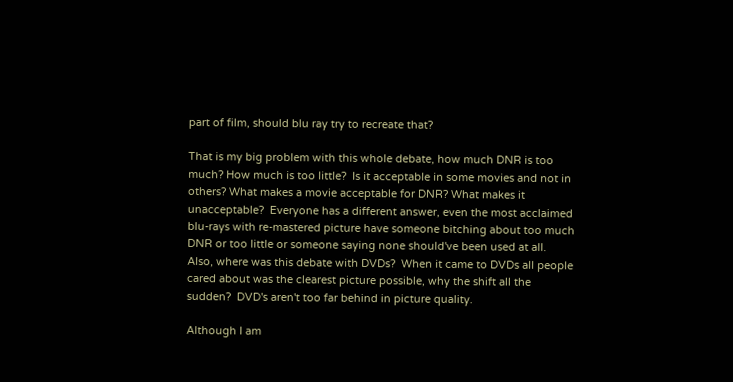part of film, should blu ray try to recreate that?

That is my big problem with this whole debate, how much DNR is too much? How much is too little?  Is it acceptable in some movies and not in others? What makes a movie acceptable for DNR? What makes it unacceptable?  Everyone has a different answer, even the most acclaimed blu-rays with re-mastered picture have someone bitching about too much DNR or too little or someone saying none should've been used at all.  Also, where was this debate with DVDs?  When it came to DVDs all people cared about was the clearest picture possible, why the shift all the sudden?  DVD's aren't too far behind in picture quality.

Although I am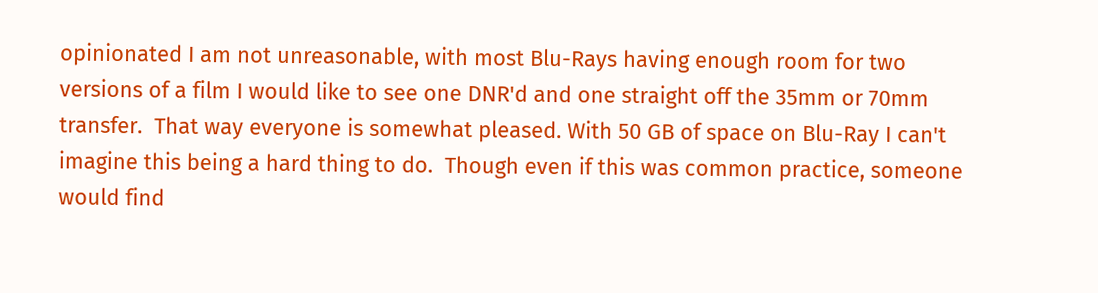opinionated I am not unreasonable, with most Blu-Rays having enough room for two versions of a film I would like to see one DNR'd and one straight off the 35mm or 70mm transfer.  That way everyone is somewhat pleased. With 50 GB of space on Blu-Ray I can't imagine this being a hard thing to do.  Though even if this was common practice, someone would find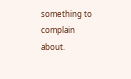something to complain about.